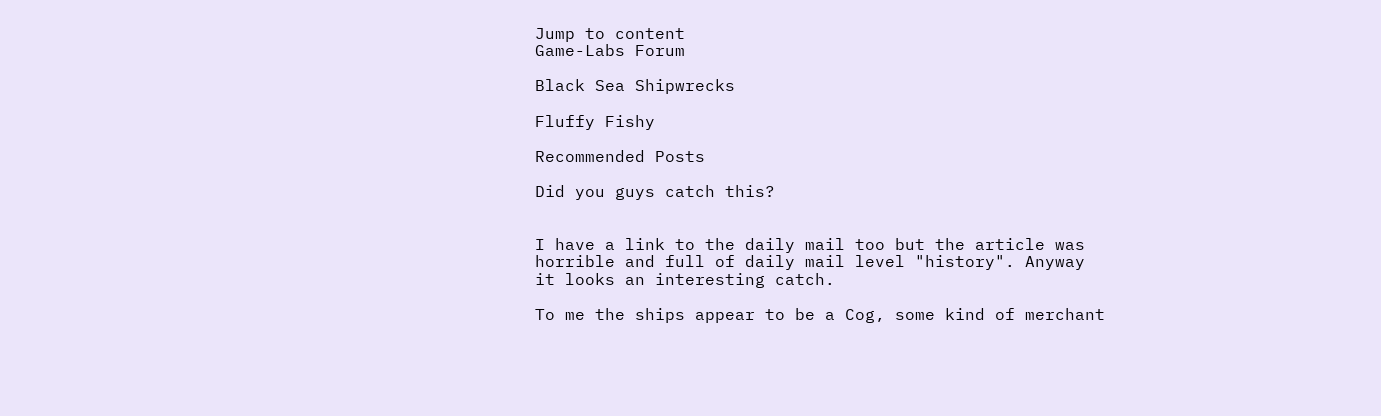Jump to content
Game-Labs Forum

Black Sea Shipwrecks

Fluffy Fishy

Recommended Posts

Did you guys catch this?


I have a link to the daily mail too but the article was horrible and full of daily mail level "history". Anyway it looks an interesting catch.

To me the ships appear to be a Cog, some kind of merchant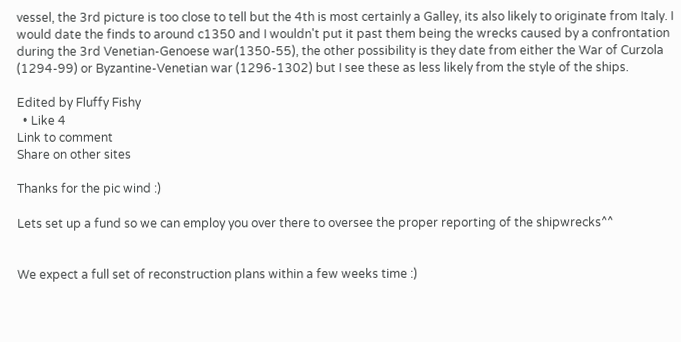vessel, the 3rd picture is too close to tell but the 4th is most certainly a Galley, its also likely to originate from Italy. I would date the finds to around c1350 and I wouldn't put it past them being the wrecks caused by a confrontation during the 3rd Venetian-Genoese war(1350-55), the other possibility is they date from either the War of Curzola (1294-99) or Byzantine-Venetian war (1296-1302) but I see these as less likely from the style of the ships.

Edited by Fluffy Fishy
  • Like 4
Link to comment
Share on other sites

Thanks for the pic wind :)

Lets set up a fund so we can employ you over there to oversee the proper reporting of the shipwrecks^^


We expect a full set of reconstruction plans within a few weeks time :)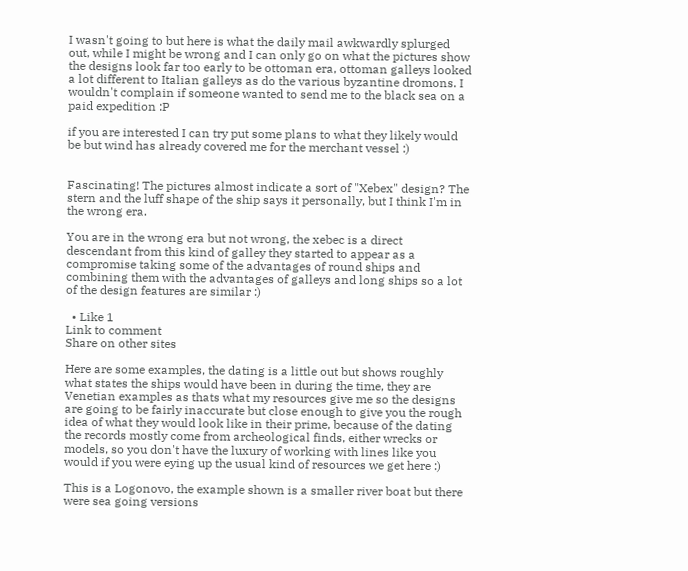I wasn't going to but here is what the daily mail awkwardly splurged out, while I might be wrong and I can only go on what the pictures show the designs look far too early to be ottoman era, ottoman galleys looked a lot different to Italian galleys as do the various byzantine dromons. I wouldn't complain if someone wanted to send me to the black sea on a paid expedition :P

if you are interested I can try put some plans to what they likely would be but wind has already covered me for the merchant vessel :)


Fascinating! The pictures almost indicate a sort of "Xebex" design? The stern and the luff shape of the ship says it personally, but I think I'm in the wrong era.

You are in the wrong era but not wrong, the xebec is a direct descendant from this kind of galley they started to appear as a compromise taking some of the advantages of round ships and combining them with the advantages of galleys and long ships so a lot of the design features are similar :)

  • Like 1
Link to comment
Share on other sites

Here are some examples, the dating is a little out but shows roughly what states the ships would have been in during the time, they are Venetian examples as thats what my resources give me so the designs are going to be fairly inaccurate but close enough to give you the rough idea of what they would look like in their prime, because of the dating the records mostly come from archeological finds, either wrecks or models, so you don't have the luxury of working with lines like you would if you were eying up the usual kind of resources we get here :)

This is a Logonovo, the example shown is a smaller river boat but there were sea going versions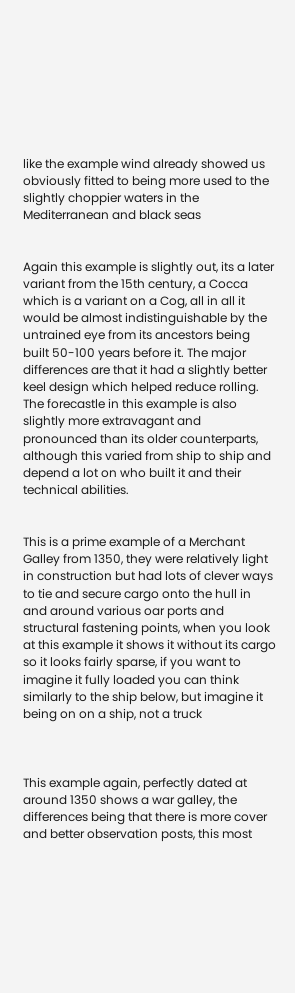like the example wind already showed us obviously fitted to being more used to the slightly choppier waters in the Mediterranean and black seas


Again this example is slightly out, its a later variant from the 15th century, a Cocca which is a variant on a Cog, all in all it would be almost indistinguishable by the untrained eye from its ancestors being built 50-100 years before it. The major differences are that it had a slightly better keel design which helped reduce rolling. The forecastle in this example is also slightly more extravagant and pronounced than its older counterparts, although this varied from ship to ship and depend a lot on who built it and their technical abilities.


This is a prime example of a Merchant Galley from 1350, they were relatively light in construction but had lots of clever ways to tie and secure cargo onto the hull in and around various oar ports and structural fastening points, when you look at this example it shows it without its cargo so it looks fairly sparse, if you want to imagine it fully loaded you can think similarly to the ship below, but imagine it being on on a ship, not a truck



This example again, perfectly dated at around 1350 shows a war galley, the differences being that there is more cover and better observation posts, this most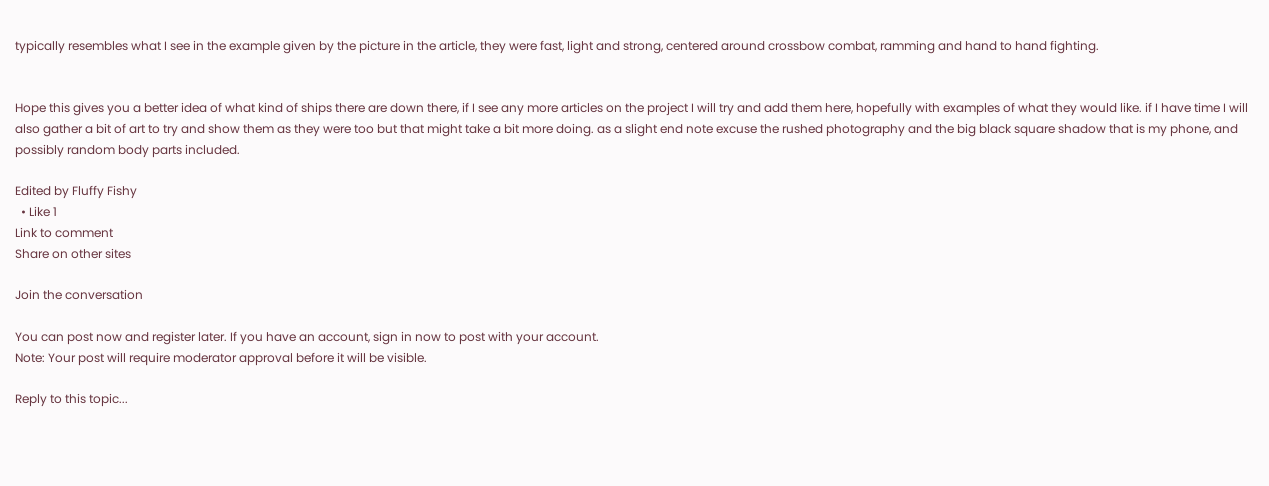typically resembles what I see in the example given by the picture in the article, they were fast, light and strong, centered around crossbow combat, ramming and hand to hand fighting.


Hope this gives you a better idea of what kind of ships there are down there, if I see any more articles on the project I will try and add them here, hopefully with examples of what they would like. if I have time I will also gather a bit of art to try and show them as they were too but that might take a bit more doing. as a slight end note excuse the rushed photography and the big black square shadow that is my phone, and possibly random body parts included.

Edited by Fluffy Fishy
  • Like 1
Link to comment
Share on other sites

Join the conversation

You can post now and register later. If you have an account, sign in now to post with your account.
Note: Your post will require moderator approval before it will be visible.

Reply to this topic...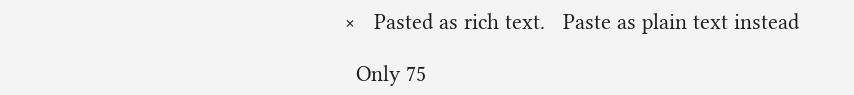×   Pasted as rich text.   Paste as plain text instead

  Only 75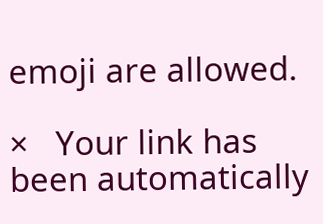emoji are allowed.

×   Your link has been automatically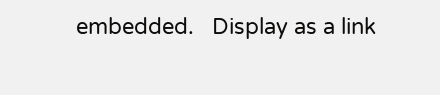embedded.   Display as a link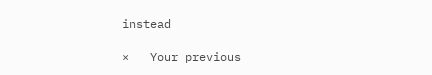instead

×   Your previous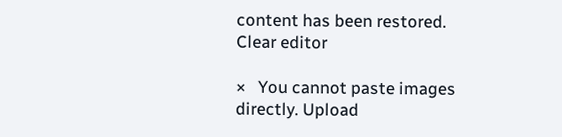content has been restored.   Clear editor

×   You cannot paste images directly. Upload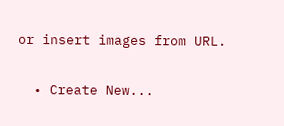or insert images from URL.

  • Create New...